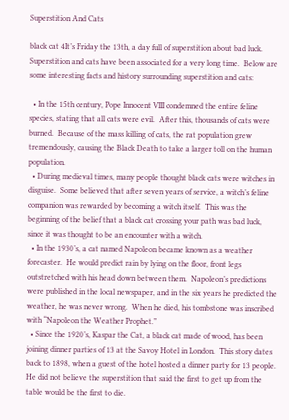Superstition And Cats

black cat 4It’s Friday the 13th, a day full of superstition about bad luck.  Superstition and cats have been associated for a very long time.  Below are some interesting facts and history surrounding superstition and cats:

  • In the 15th century, Pope Innocent VIII condemned the entire feline species, stating that all cats were evil.  After this, thousands of cats were burned.  Because of the mass killing of cats, the rat population grew tremendously, causing the Black Death to take a larger toll on the human population.
  • During medieval times, many people thought black cats were witches in disguise.  Some believed that after seven years of service, a witch’s feline companion was rewarded by becoming a witch itself.  This was the beginning of the belief that a black cat crossing your path was bad luck, since it was thought to be an encounter with a witch.
  • In the 1930’s, a cat named Napoleon became known as a weather forecaster.  He would predict rain by lying on the floor, front legs outstretched with his head down between them.  Napoleon’s predictions were published in the local newspaper, and in the six years he predicted the weather, he was never wrong.  When he died, his tombstone was inscribed with “Napoleon the Weather Prophet.”
  • Since the 1920’s, Kaspar the Cat, a black cat made of wood, has been joining dinner parties of 13 at the Savoy Hotel in London.  This story dates back to 1898, when a guest of the hotel hosted a dinner party for 13 people.  He did not believe the superstition that said the first to get up from the table would be the first to die.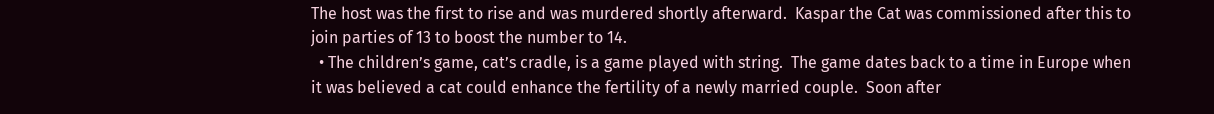The host was the first to rise and was murdered shortly afterward.  Kaspar the Cat was commissioned after this to join parties of 13 to boost the number to 14.
  • The children’s game, cat’s cradle, is a game played with string.  The game dates back to a time in Europe when it was believed a cat could enhance the fertility of a newly married couple.  Soon after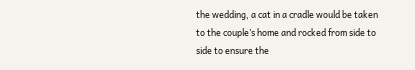the wedding, a cat in a cradle would be taken to the couple’s home and rocked from side to side to ensure the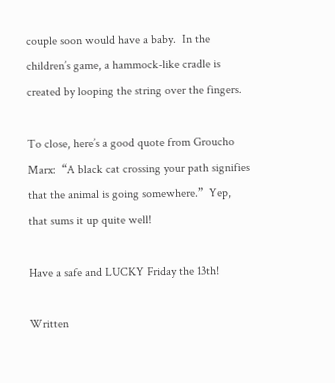couple soon would have a baby.  In the children’s game, a hammock-like cradle is created by looping the string over the fingers.

To close, here’s a good quote from Groucho Marx:  “A black cat crossing your path signifies that the animal is going somewhere.”  Yep, that sums it up quite well!

Have a safe and LUCKY Friday the 13th!

Written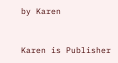by Karen


Karen is Publisher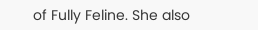of Fully Feline. She also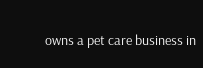owns a pet care business in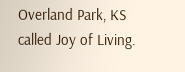Overland Park, KS called Joy of Living.